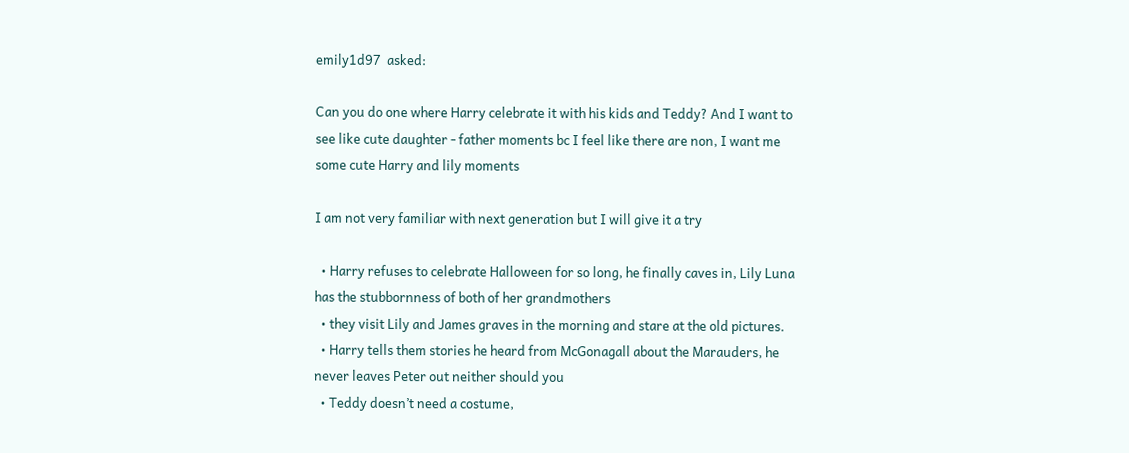emily1d97  asked:

Can you do one where Harry celebrate it with his kids and Teddy? And I want to see like cute daughter - father moments bc I feel like there are non, I want me some cute Harry and lily moments

I am not very familiar with next generation but I will give it a try

  • Harry refuses to celebrate Halloween for so long, he finally caves in, Lily Luna has the stubbornness of both of her grandmothers
  • they visit Lily and James graves in the morning and stare at the old pictures.
  • Harry tells them stories he heard from McGonagall about the Marauders, he never leaves Peter out neither should you
  • Teddy doesn’t need a costume,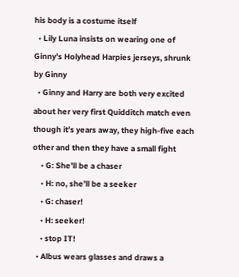his body is a costume itself
  • Lily Luna insists on wearing one of Ginny’s Holyhead Harpies jerseys, shrunk by Ginny
  • Ginny and Harry are both very excited about her very first Quidditch match even though it’s years away, they high-five each other and then they have a small fight
    • G: She’ll be a chaser
    • H: no, she’ll be a seeker
    • G: chaser!
    • H: seeker!
    • stop IT!
  • Albus wears glasses and draws a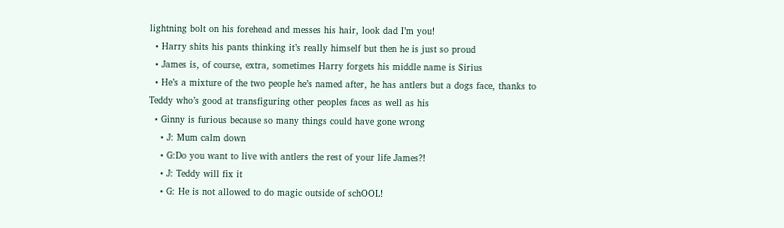lightning bolt on his forehead and messes his hair, look dad I’m you!
  • Harry shits his pants thinking it’s really himself but then he is just so proud
  • James is, of course, extra, sometimes Harry forgets his middle name is Sirius
  • He’s a mixture of the two people he’s named after, he has antlers but a dogs face, thanks to Teddy who’s good at transfiguring other peoples faces as well as his
  • Ginny is furious because so many things could have gone wrong
    • J: Mum calm down
    • G:Do you want to live with antlers the rest of your life James?!
    • J: Teddy will fix it
    • G: He is not allowed to do magic outside of schOOL!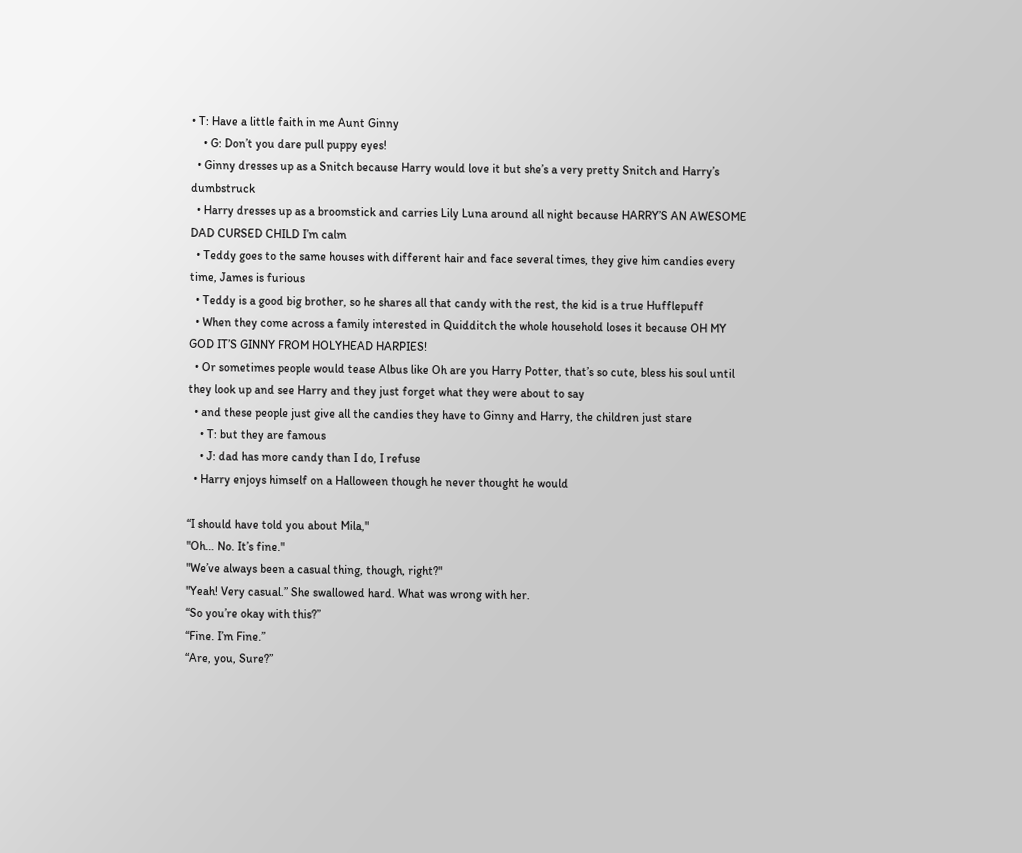• T: Have a little faith in me Aunt Ginny
    • G: Don’t you dare pull puppy eyes!
  • Ginny dresses up as a Snitch because Harry would love it but she’s a very pretty Snitch and Harry’s dumbstruck
  • Harry dresses up as a broomstick and carries Lily Luna around all night because HARRY’S AN AWESOME DAD CURSED CHILD I’m calm
  • Teddy goes to the same houses with different hair and face several times, they give him candies every time, James is furious
  • Teddy is a good big brother, so he shares all that candy with the rest, the kid is a true Hufflepuff
  • When they come across a family interested in Quidditch the whole household loses it because OH MY GOD IT’S GINNY FROM HOLYHEAD HARPIES!
  • Or sometimes people would tease Albus like Oh are you Harry Potter, that’s so cute, bless his soul until they look up and see Harry and they just forget what they were about to say
  • and these people just give all the candies they have to Ginny and Harry, the children just stare
    • T: but they are famous
    • J: dad has more candy than I do, I refuse
  • Harry enjoys himself on a Halloween though he never thought he would

“I should have told you about Mila,"
"Oh… No. It’s fine."
"We’ve always been a casual thing, though, right?"
"Yeah! Very casual.” She swallowed hard. What was wrong with her.
“So you’re okay with this?”
“Fine. I’m Fine.”
“Are, you, Sure?”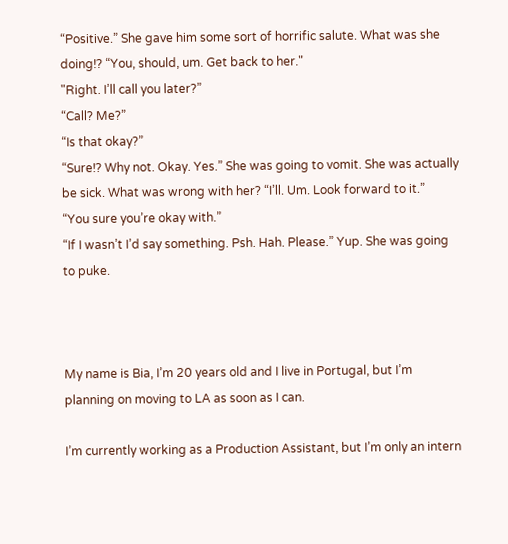“Positive.” She gave him some sort of horrific salute. What was she doing!? “You, should, um. Get back to her."
"Right. I’ll call you later?”
“Call? Me?”
“Is that okay?”
“Sure!? Why not. Okay. Yes.” She was going to vomit. She was actually be sick. What was wrong with her? “I’ll. Um. Look forward to it.”
“You sure you’re okay with.”
“If I wasn’t I’d say something. Psh. Hah. Please.” Yup. She was going to puke.



My name is Bia, I’m 20 years old and I live in Portugal, but I’m planning on moving to LA as soon as I can.

I’m currently working as a Production Assistant, but I’m only an intern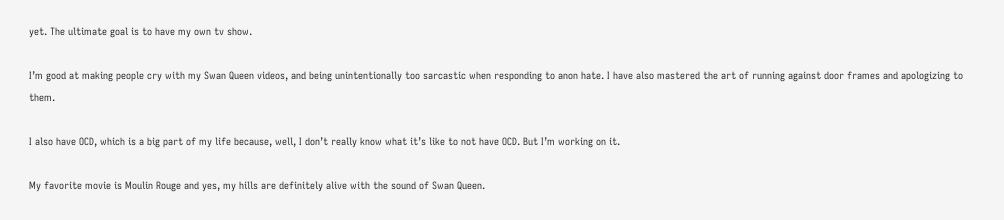yet. The ultimate goal is to have my own tv show.

I’m good at making people cry with my Swan Queen videos, and being unintentionally too sarcastic when responding to anon hate. I have also mastered the art of running against door frames and apologizing to them.

I also have OCD, which is a big part of my life because, well, I don’t really know what it’s like to not have OCD. But I’m working on it.

My favorite movie is Moulin Rouge and yes, my hills are definitely alive with the sound of Swan Queen.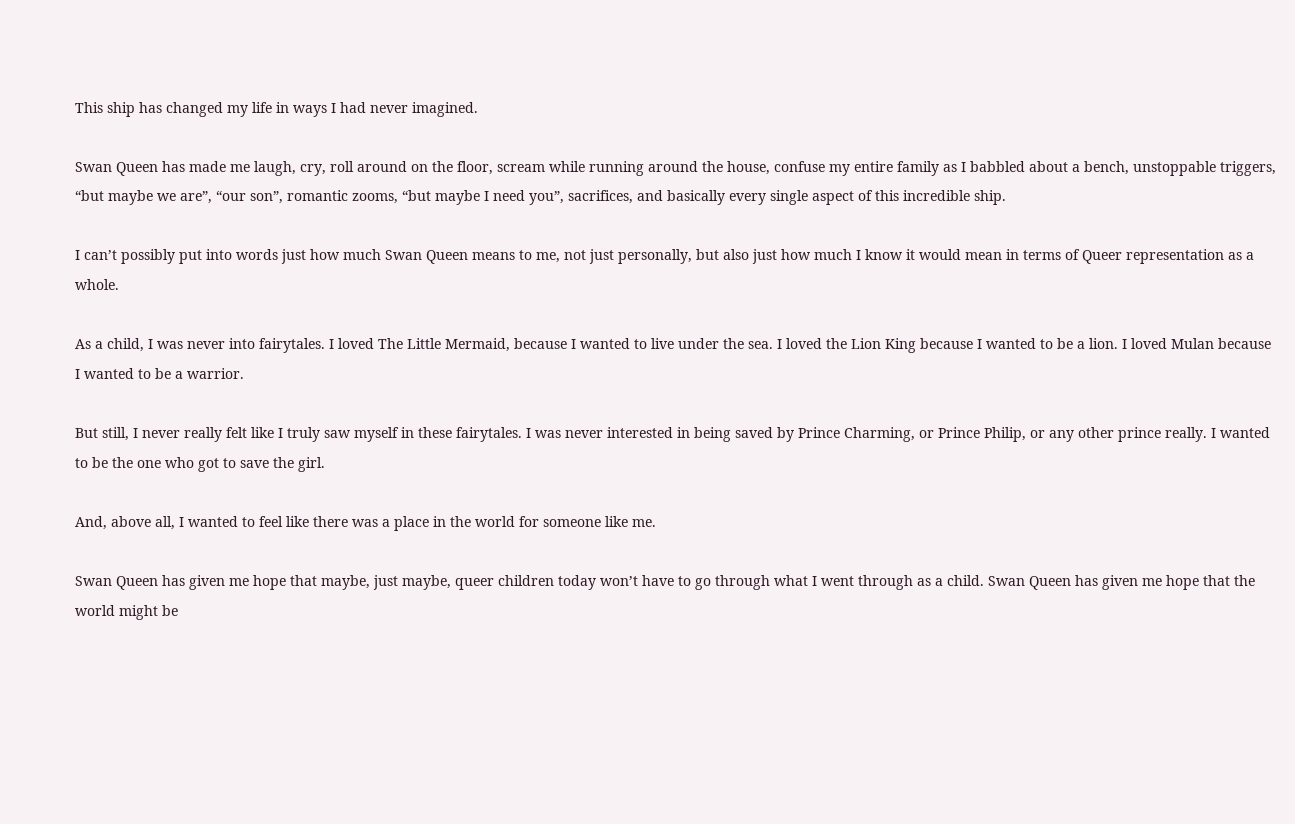This ship has changed my life in ways I had never imagined.

Swan Queen has made me laugh, cry, roll around on the floor, scream while running around the house, confuse my entire family as I babbled about a bench, unstoppable triggers, “but maybe we are”, “our son”, romantic zooms, “but maybe I need you”, sacrifices, and basically every single aspect of this incredible ship.

I can’t possibly put into words just how much Swan Queen means to me, not just personally, but also just how much I know it would mean in terms of Queer representation as a whole.

As a child, I was never into fairytales. I loved The Little Mermaid, because I wanted to live under the sea. I loved the Lion King because I wanted to be a lion. I loved Mulan because I wanted to be a warrior.

But still, I never really felt like I truly saw myself in these fairytales. I was never interested in being saved by Prince Charming, or Prince Philip, or any other prince really. I wanted to be the one who got to save the girl.

And, above all, I wanted to feel like there was a place in the world for someone like me.

Swan Queen has given me hope that maybe, just maybe, queer children today won’t have to go through what I went through as a child. Swan Queen has given me hope that the world might be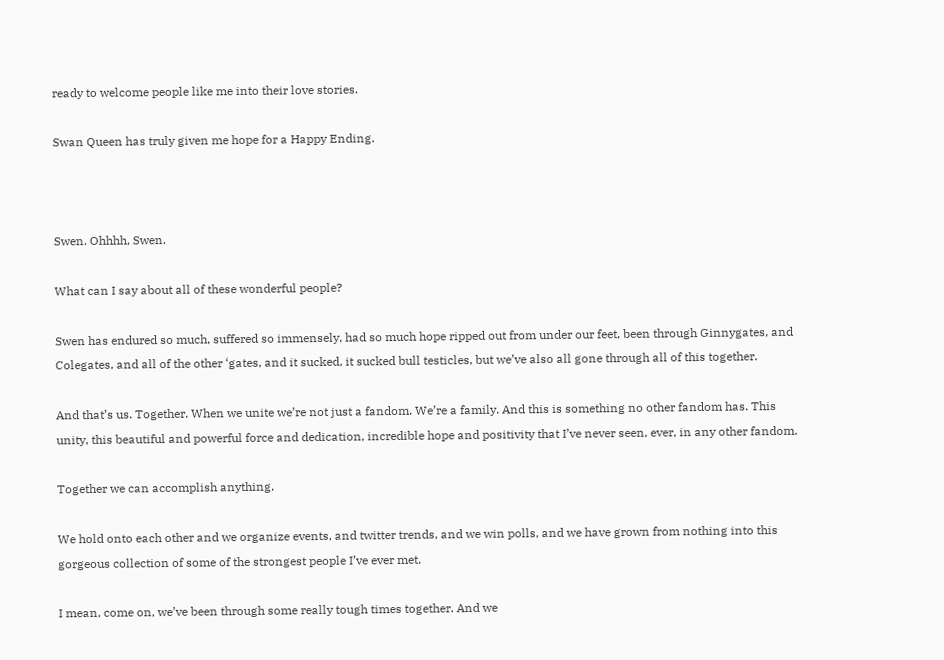ready to welcome people like me into their love stories.

Swan Queen has truly given me hope for a Happy Ending.



Swen. Ohhhh, Swen.

What can I say about all of these wonderful people?

Swen has endured so much, suffered so immensely, had so much hope ripped out from under our feet, been through Ginnygates, and Colegates, and all of the other ‘gates, and it sucked, it sucked bull testicles, but we’ve also all gone through all of this together.

And that’s us. Together. When we unite we’re not just a fandom. We’re a family. And this is something no other fandom has. This unity, this beautiful and powerful force and dedication, incredible hope and positivity that I’ve never seen, ever, in any other fandom.

Together we can accomplish anything.

We hold onto each other and we organize events, and twitter trends, and we win polls, and we have grown from nothing into this gorgeous collection of some of the strongest people I’ve ever met.

I mean, come on, we’ve been through some really tough times together. And we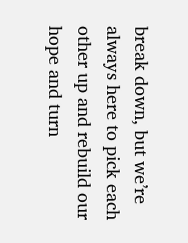break down, but we’re always here to pick each other up and rebuild our hope and turn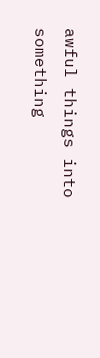awful things into something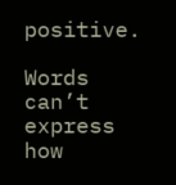positive.

Words can’t express how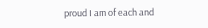proud I am of each and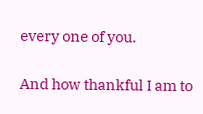every one of you.

And how thankful I am to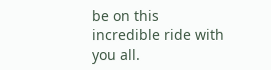be on this incredible ride with you all.